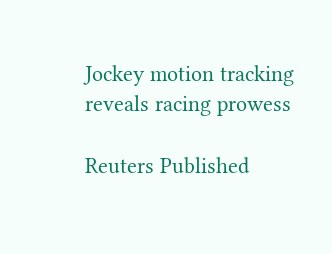Jockey motion tracking reveals racing prowess

Reuters Published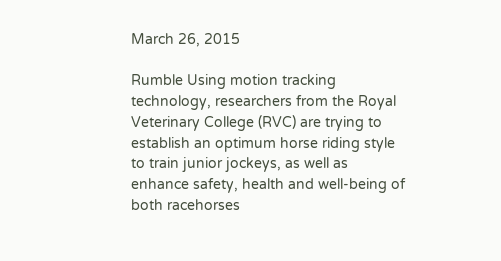March 26, 2015

Rumble Using motion tracking technology, researchers from the Royal Veterinary College (RVC) are trying to establish an optimum horse riding style to train junior jockeys, as well as enhance safety, health and well-being of both racehorses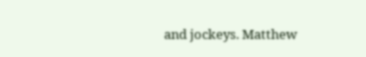and jockeys. Matthew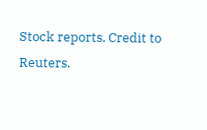Stock reports. Credit to Reuters.